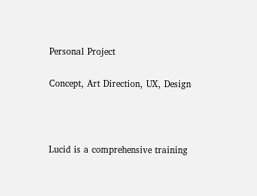Personal Project

Concept, Art Direction, UX, Design



Lucid is a comprehensive training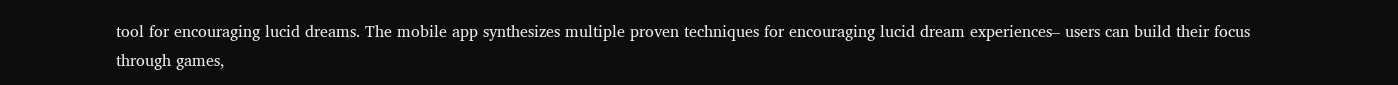tool for encouraging lucid dreams. The mobile app synthesizes multiple proven techniques for encouraging lucid dream experiences– users can build their focus through games,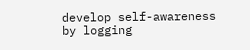develop self-awareness by logging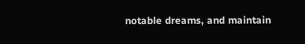notable dreams, and maintain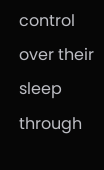control over their sleep through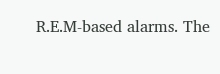R.E.M-based alarms. The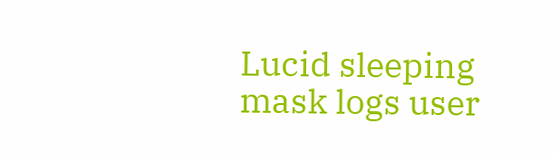Lucid sleeping mask logs user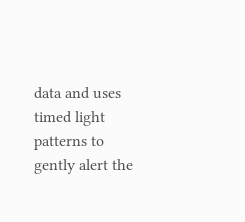data and uses timed light patterns to gently alert the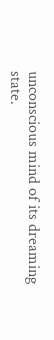unconscious mind of its dreaming state.